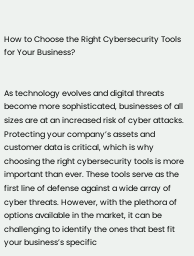How to Choose the Right Cybersecurity Tools for Your Business?


As technology evolves and digital threats become more sophisticated, businesses of all sizes are at an increased risk of cyber attacks. Protecting your company’s assets and customer data is critical, which is why choosing the right cybersecurity tools is more important than ever. These tools serve as the first line of defense against a wide array of cyber threats. However, with the plethora of options available in the market, it can be challenging to identify the ones that best fit your business’s specific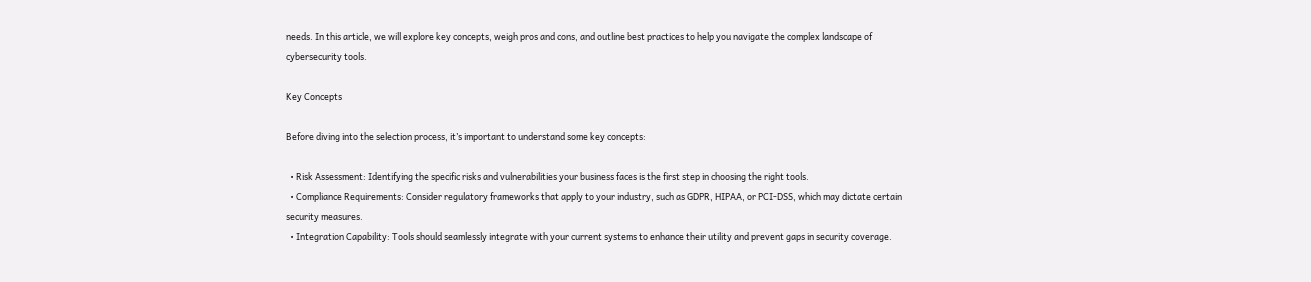needs. In this article, we will explore key concepts, weigh pros and cons, and outline best practices to help you navigate the complex landscape of cybersecurity tools.

Key Concepts

Before diving into the selection process, it’s important to understand some key concepts:

  • Risk Assessment: Identifying the specific risks and vulnerabilities your business faces is the first step in choosing the right tools.
  • Compliance Requirements: Consider regulatory frameworks that apply to your industry, such as GDPR, HIPAA, or PCI-DSS, which may dictate certain security measures.
  • Integration Capability: Tools should seamlessly integrate with your current systems to enhance their utility and prevent gaps in security coverage.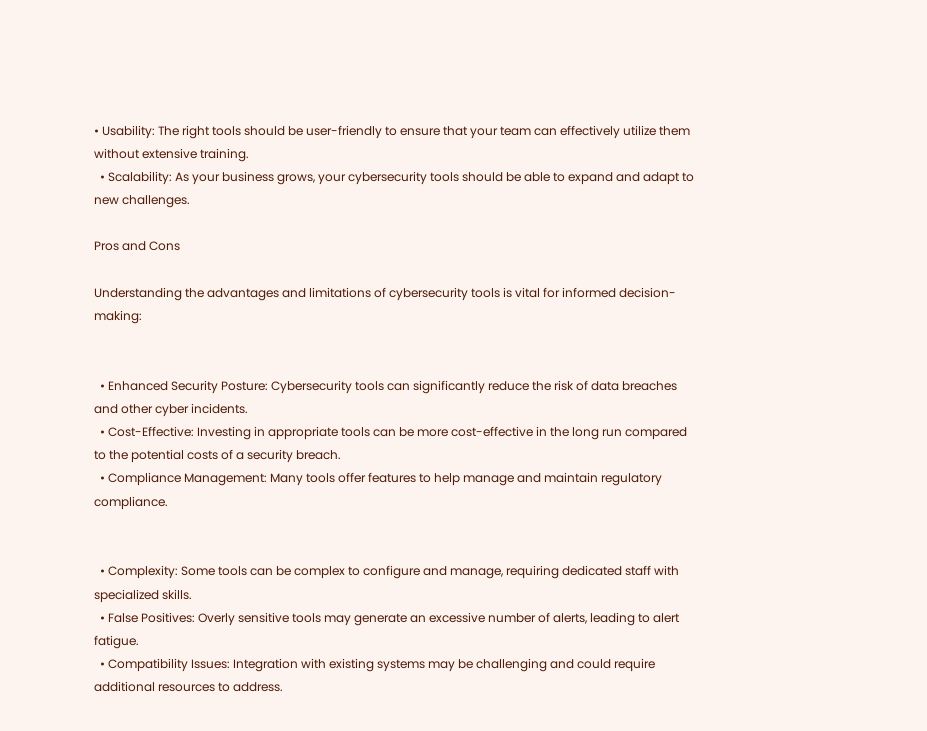• Usability: The right tools should be user-friendly to ensure that your team can effectively utilize them without extensive training.
  • Scalability: As your business grows, your cybersecurity tools should be able to expand and adapt to new challenges.

Pros and Cons

Understanding the advantages and limitations of cybersecurity tools is vital for informed decision-making:


  • Enhanced Security Posture: Cybersecurity tools can significantly reduce the risk of data breaches and other cyber incidents.
  • Cost-Effective: Investing in appropriate tools can be more cost-effective in the long run compared to the potential costs of a security breach.
  • Compliance Management: Many tools offer features to help manage and maintain regulatory compliance.


  • Complexity: Some tools can be complex to configure and manage, requiring dedicated staff with specialized skills.
  • False Positives: Overly sensitive tools may generate an excessive number of alerts, leading to alert fatigue.
  • Compatibility Issues: Integration with existing systems may be challenging and could require additional resources to address.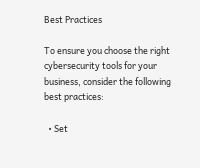Best Practices

To ensure you choose the right cybersecurity tools for your business, consider the following best practices:

  • Set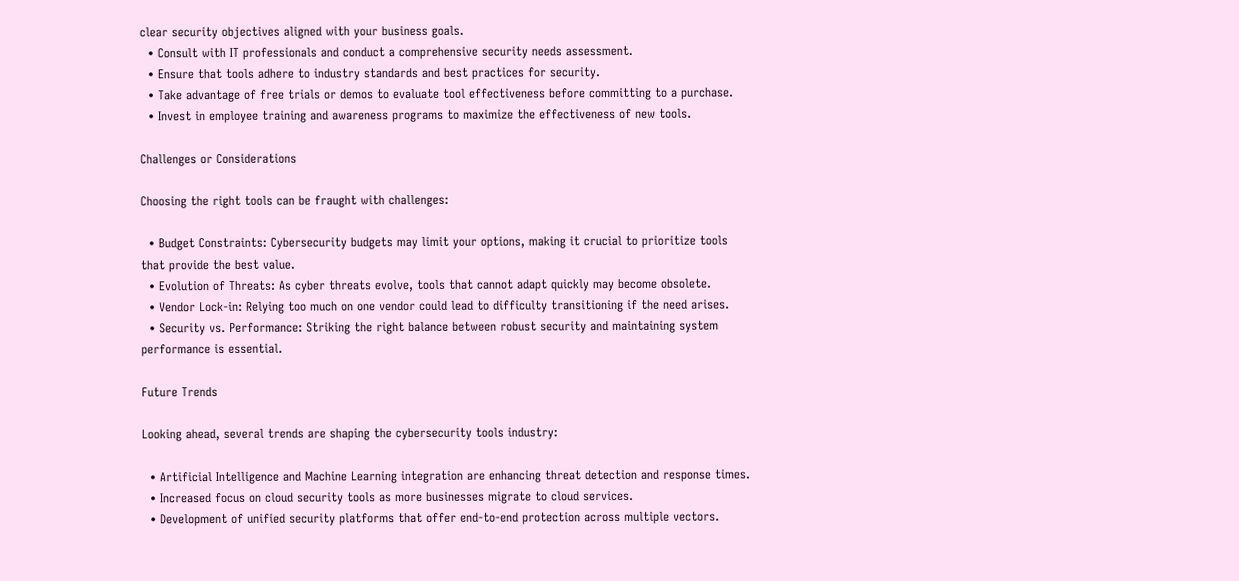clear security objectives aligned with your business goals.
  • Consult with IT professionals and conduct a comprehensive security needs assessment.
  • Ensure that tools adhere to industry standards and best practices for security.
  • Take advantage of free trials or demos to evaluate tool effectiveness before committing to a purchase.
  • Invest in employee training and awareness programs to maximize the effectiveness of new tools.

Challenges or Considerations

Choosing the right tools can be fraught with challenges:

  • Budget Constraints: Cybersecurity budgets may limit your options, making it crucial to prioritize tools that provide the best value.
  • Evolution of Threats: As cyber threats evolve, tools that cannot adapt quickly may become obsolete.
  • Vendor Lock-in: Relying too much on one vendor could lead to difficulty transitioning if the need arises.
  • Security vs. Performance: Striking the right balance between robust security and maintaining system performance is essential.

Future Trends

Looking ahead, several trends are shaping the cybersecurity tools industry:

  • Artificial Intelligence and Machine Learning integration are enhancing threat detection and response times.
  • Increased focus on cloud security tools as more businesses migrate to cloud services.
  • Development of unified security platforms that offer end-to-end protection across multiple vectors.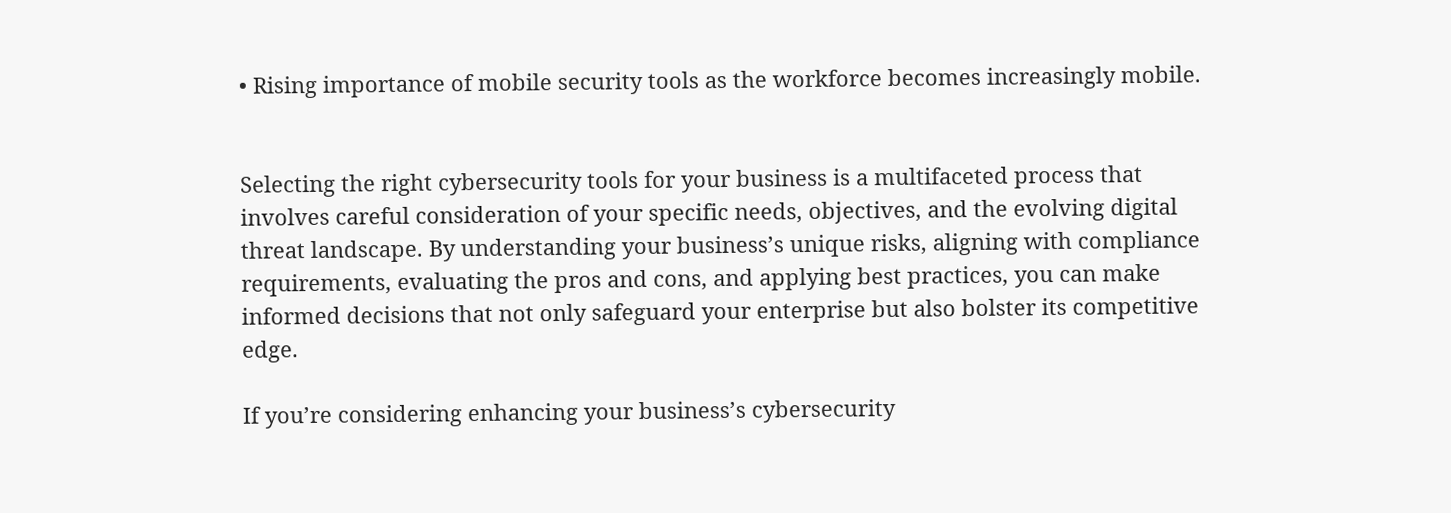• Rising importance of mobile security tools as the workforce becomes increasingly mobile.


Selecting the right cybersecurity tools for your business is a multifaceted process that involves careful consideration of your specific needs, objectives, and the evolving digital threat landscape. By understanding your business’s unique risks, aligning with compliance requirements, evaluating the pros and cons, and applying best practices, you can make informed decisions that not only safeguard your enterprise but also bolster its competitive edge.

If you’re considering enhancing your business’s cybersecurity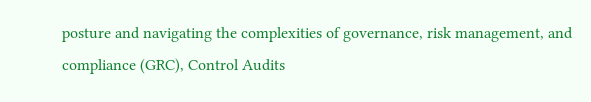posture and navigating the complexities of governance, risk management, and compliance (GRC), Control Audits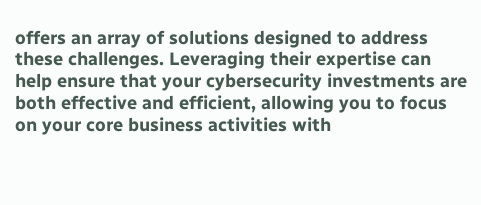offers an array of solutions designed to address these challenges. Leveraging their expertise can help ensure that your cybersecurity investments are both effective and efficient, allowing you to focus on your core business activities with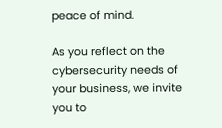peace of mind.

As you reflect on the cybersecurity needs of your business, we invite you to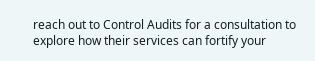reach out to Control Audits for a consultation to explore how their services can fortify your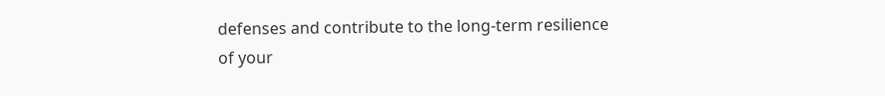defenses and contribute to the long-term resilience of your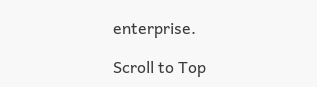enterprise.

Scroll to Top